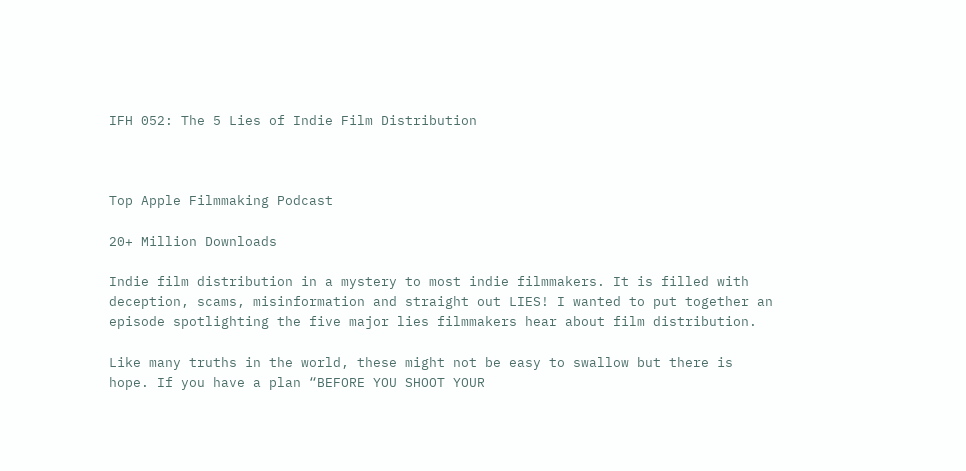IFH 052: The 5 Lies of Indie Film Distribution



Top Apple Filmmaking Podcast

20+ Million Downloads

Indie film distribution in a mystery to most indie filmmakers. It is filled with deception, scams, misinformation and straight out LIES! I wanted to put together an episode spotlighting the five major lies filmmakers hear about film distribution.

Like many truths in the world, these might not be easy to swallow but there is hope. If you have a plan “BEFORE YOU SHOOT YOUR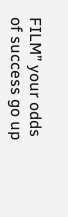FILM” your odds of success go up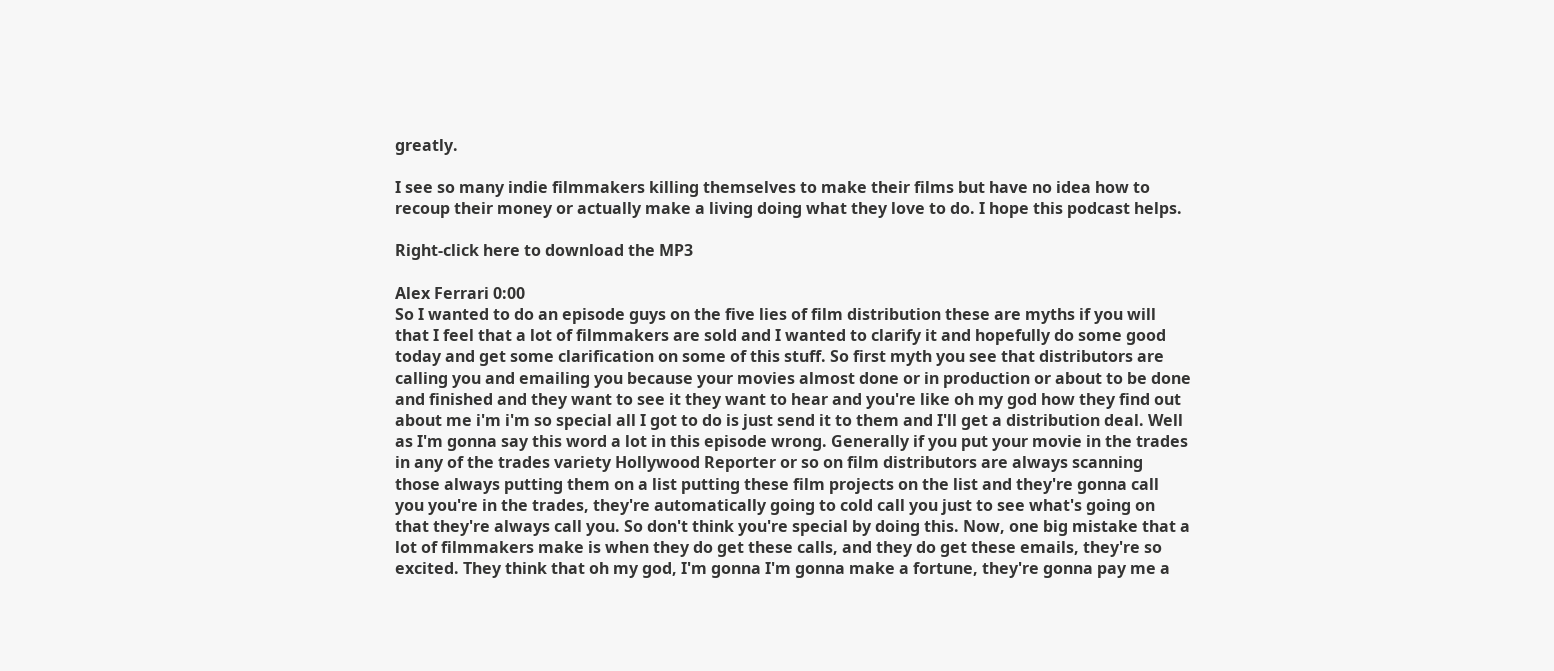greatly.

I see so many indie filmmakers killing themselves to make their films but have no idea how to recoup their money or actually make a living doing what they love to do. I hope this podcast helps.

Right-click here to download the MP3

Alex Ferrari 0:00
So I wanted to do an episode guys on the five lies of film distribution these are myths if you will that I feel that a lot of filmmakers are sold and I wanted to clarify it and hopefully do some good today and get some clarification on some of this stuff. So first myth you see that distributors are calling you and emailing you because your movies almost done or in production or about to be done and finished and they want to see it they want to hear and you're like oh my god how they find out about me i'm i'm so special all I got to do is just send it to them and I'll get a distribution deal. Well as I'm gonna say this word a lot in this episode wrong. Generally if you put your movie in the trades in any of the trades variety Hollywood Reporter or so on film distributors are always scanning those always putting them on a list putting these film projects on the list and they're gonna call you you're in the trades, they're automatically going to cold call you just to see what's going on that they're always call you. So don't think you're special by doing this. Now, one big mistake that a lot of filmmakers make is when they do get these calls, and they do get these emails, they're so excited. They think that oh my god, I'm gonna I'm gonna make a fortune, they're gonna pay me a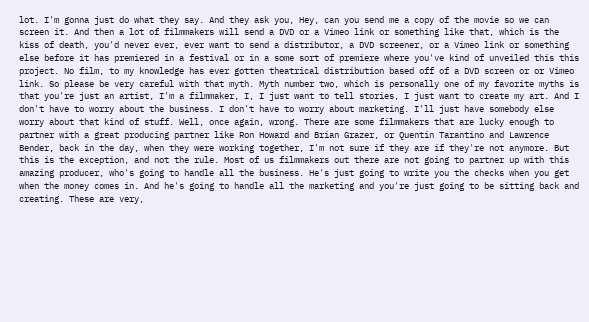lot. I'm gonna just do what they say. And they ask you, Hey, can you send me a copy of the movie so we can screen it. And then a lot of filmmakers will send a DVD or a Vimeo link or something like that, which is the kiss of death, you'd never ever, ever want to send a distributor, a DVD screener, or a Vimeo link or something else before it has premiered in a festival or in a some sort of premiere where you've kind of unveiled this this project. No film, to my knowledge has ever gotten theatrical distribution based off of a DVD screen or or Vimeo link. So please be very careful with that myth. Myth number two, which is personally one of my favorite myths is that you're just an artist, I'm a filmmaker, I, I just want to tell stories, I just want to create my art. And I don't have to worry about the business. I don't have to worry about marketing. I'll just have somebody else worry about that kind of stuff. Well, once again, wrong. There are some filmmakers that are lucky enough to partner with a great producing partner like Ron Howard and Brian Grazer, or Quentin Tarantino and Lawrence Bender, back in the day, when they were working together, I'm not sure if they are if they're not anymore. But this is the exception, and not the rule. Most of us filmmakers out there are not going to partner up with this amazing producer, who's going to handle all the business. He's just going to write you the checks when you get when the money comes in. And he's going to handle all the marketing and you're just going to be sitting back and creating. These are very,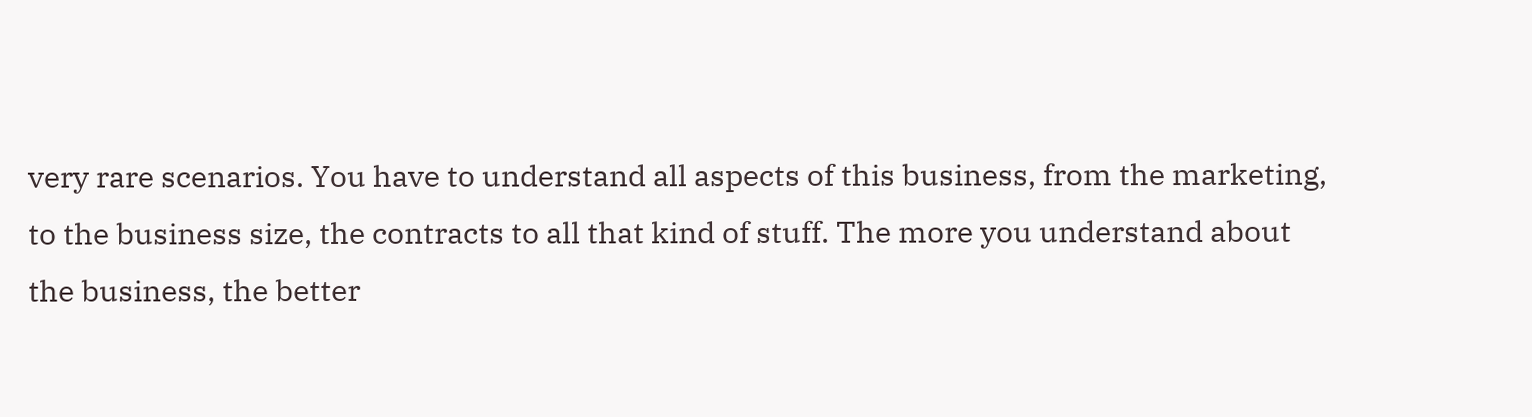very rare scenarios. You have to understand all aspects of this business, from the marketing, to the business size, the contracts to all that kind of stuff. The more you understand about the business, the better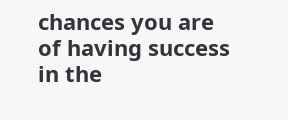chances you are of having success in the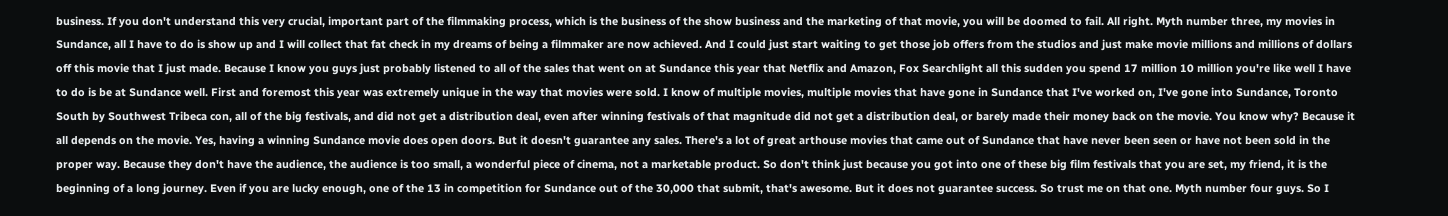business. If you don't understand this very crucial, important part of the filmmaking process, which is the business of the show business and the marketing of that movie, you will be doomed to fail. All right. Myth number three, my movies in Sundance, all I have to do is show up and I will collect that fat check in my dreams of being a filmmaker are now achieved. And I could just start waiting to get those job offers from the studios and just make movie millions and millions of dollars off this movie that I just made. Because I know you guys just probably listened to all of the sales that went on at Sundance this year that Netflix and Amazon, Fox Searchlight all this sudden you spend 17 million 10 million you're like well I have to do is be at Sundance well. First and foremost this year was extremely unique in the way that movies were sold. I know of multiple movies, multiple movies that have gone in Sundance that I've worked on, I've gone into Sundance, Toronto South by Southwest Tribeca con, all of the big festivals, and did not get a distribution deal, even after winning festivals of that magnitude did not get a distribution deal, or barely made their money back on the movie. You know why? Because it all depends on the movie. Yes, having a winning Sundance movie does open doors. But it doesn't guarantee any sales. There's a lot of great arthouse movies that came out of Sundance that have never been seen or have not been sold in the proper way. Because they don't have the audience, the audience is too small, a wonderful piece of cinema, not a marketable product. So don't think just because you got into one of these big film festivals that you are set, my friend, it is the beginning of a long journey. Even if you are lucky enough, one of the 13 in competition for Sundance out of the 30,000 that submit, that's awesome. But it does not guarantee success. So trust me on that one. Myth number four guys. So I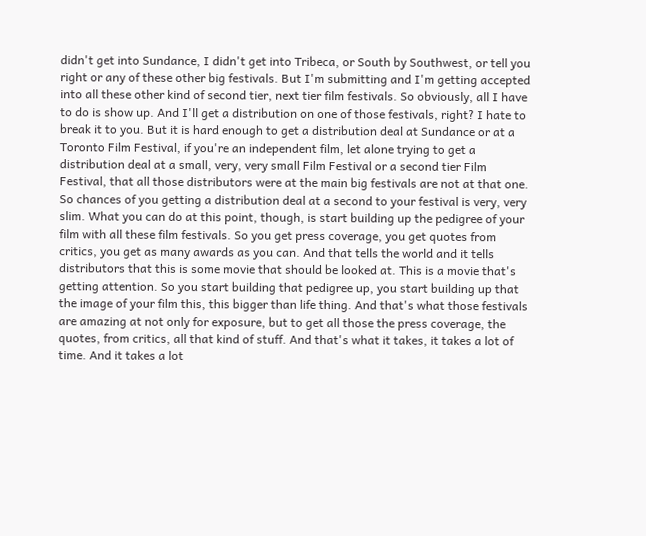didn't get into Sundance, I didn't get into Tribeca, or South by Southwest, or tell you right or any of these other big festivals. But I'm submitting and I'm getting accepted into all these other kind of second tier, next tier film festivals. So obviously, all I have to do is show up. And I'll get a distribution on one of those festivals, right? I hate to break it to you. But it is hard enough to get a distribution deal at Sundance or at a Toronto Film Festival, if you're an independent film, let alone trying to get a distribution deal at a small, very, very small Film Festival or a second tier Film Festival, that all those distributors were at the main big festivals are not at that one. So chances of you getting a distribution deal at a second to your festival is very, very slim. What you can do at this point, though, is start building up the pedigree of your film with all these film festivals. So you get press coverage, you get quotes from critics, you get as many awards as you can. And that tells the world and it tells distributors that this is some movie that should be looked at. This is a movie that's getting attention. So you start building that pedigree up, you start building up that the image of your film this, this bigger than life thing. And that's what those festivals are amazing at not only for exposure, but to get all those the press coverage, the quotes, from critics, all that kind of stuff. And that's what it takes, it takes a lot of time. And it takes a lot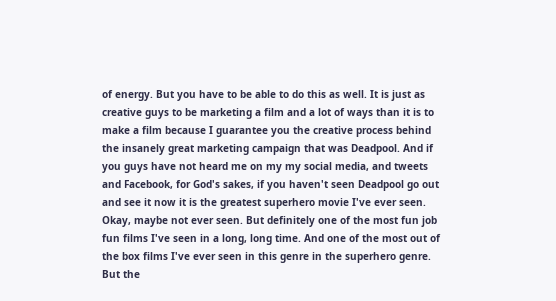of energy. But you have to be able to do this as well. It is just as creative guys to be marketing a film and a lot of ways than it is to make a film because I guarantee you the creative process behind the insanely great marketing campaign that was Deadpool. And if you guys have not heard me on my my social media, and tweets and Facebook, for God's sakes, if you haven't seen Deadpool go out and see it now it is the greatest superhero movie I've ever seen. Okay, maybe not ever seen. But definitely one of the most fun job fun films I've seen in a long, long time. And one of the most out of the box films I've ever seen in this genre in the superhero genre. But the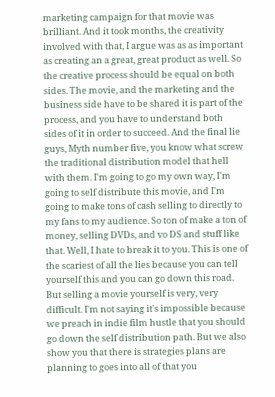marketing campaign for that movie was brilliant. And it took months, the creativity involved with that, I argue was as as important as creating an a great, great product as well. So the creative process should be equal on both sides. The movie, and the marketing and the business side have to be shared it is part of the process, and you have to understand both sides of it in order to succeed. And the final lie guys, Myth number five, you know what screw the traditional distribution model that hell with them. I'm going to go my own way, I'm going to self distribute this movie, and I'm going to make tons of cash selling to directly to my fans to my audience. So ton of make a ton of money, selling DVDs, and vo DS and stuff like that. Well, I hate to break it to you. This is one of the scariest of all the lies because you can tell yourself this and you can go down this road. But selling a movie yourself is very, very difficult. I'm not saying it's impossible because we preach in indie film hustle that you should go down the self distribution path. But we also show you that there is strategies plans are planning to goes into all of that you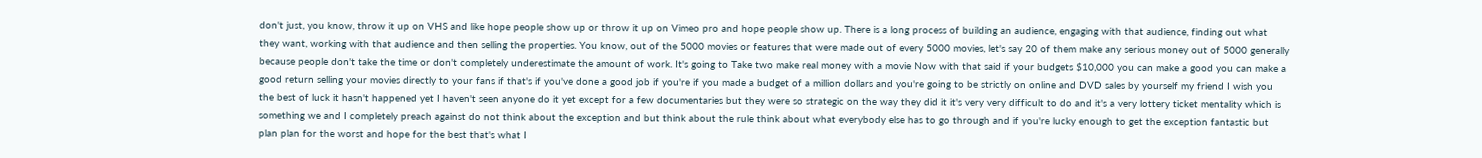don't just, you know, throw it up on VHS and like hope people show up or throw it up on Vimeo pro and hope people show up. There is a long process of building an audience, engaging with that audience, finding out what they want, working with that audience and then selling the properties. You know, out of the 5000 movies or features that were made out of every 5000 movies, let's say 20 of them make any serious money out of 5000 generally because people don't take the time or don't completely underestimate the amount of work. It's going to Take two make real money with a movie Now with that said if your budgets $10,000 you can make a good you can make a good return selling your movies directly to your fans if that's if you've done a good job if you're if you made a budget of a million dollars and you're going to be strictly on online and DVD sales by yourself my friend I wish you the best of luck it hasn't happened yet I haven't seen anyone do it yet except for a few documentaries but they were so strategic on the way they did it it's very very difficult to do and it's a very lottery ticket mentality which is something we and I completely preach against do not think about the exception and but think about the rule think about what everybody else has to go through and if you're lucky enough to get the exception fantastic but plan plan for the worst and hope for the best that's what I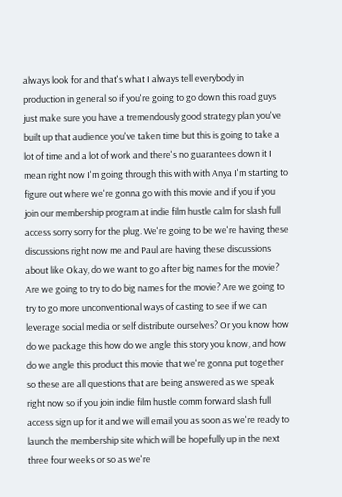always look for and that's what I always tell everybody in production in general so if you're going to go down this road guys just make sure you have a tremendously good strategy plan you've built up that audience you've taken time but this is going to take a lot of time and a lot of work and there's no guarantees down it I mean right now I'm going through this with with Anya I'm starting to figure out where we're gonna go with this movie and if you if you join our membership program at indie film hustle calm for slash full access sorry sorry for the plug. We're going to be we're having these discussions right now me and Paul are having these discussions about like Okay, do we want to go after big names for the movie? Are we going to try to do big names for the movie? Are we going to try to go more unconventional ways of casting to see if we can leverage social media or self distribute ourselves? Or you know how do we package this how do we angle this story you know, and how do we angle this product this movie that we're gonna put together so these are all questions that are being answered as we speak right now so if you join indie film hustle comm forward slash full access sign up for it and we will email you as soon as we're ready to launch the membership site which will be hopefully up in the next three four weeks or so as we're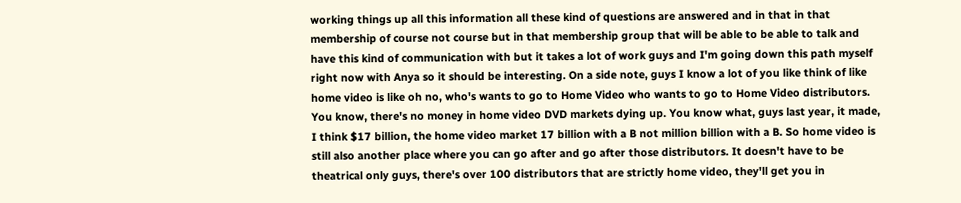working things up all this information all these kind of questions are answered and in that in that membership of course not course but in that membership group that will be able to be able to talk and have this kind of communication with but it takes a lot of work guys and I'm going down this path myself right now with Anya so it should be interesting. On a side note, guys I know a lot of you like think of like home video is like oh no, who's wants to go to Home Video who wants to go to Home Video distributors. You know, there's no money in home video DVD markets dying up. You know what, guys last year, it made, I think $17 billion, the home video market 17 billion with a B not million billion with a B. So home video is still also another place where you can go after and go after those distributors. It doesn't have to be theatrical only guys, there's over 100 distributors that are strictly home video, they'll get you in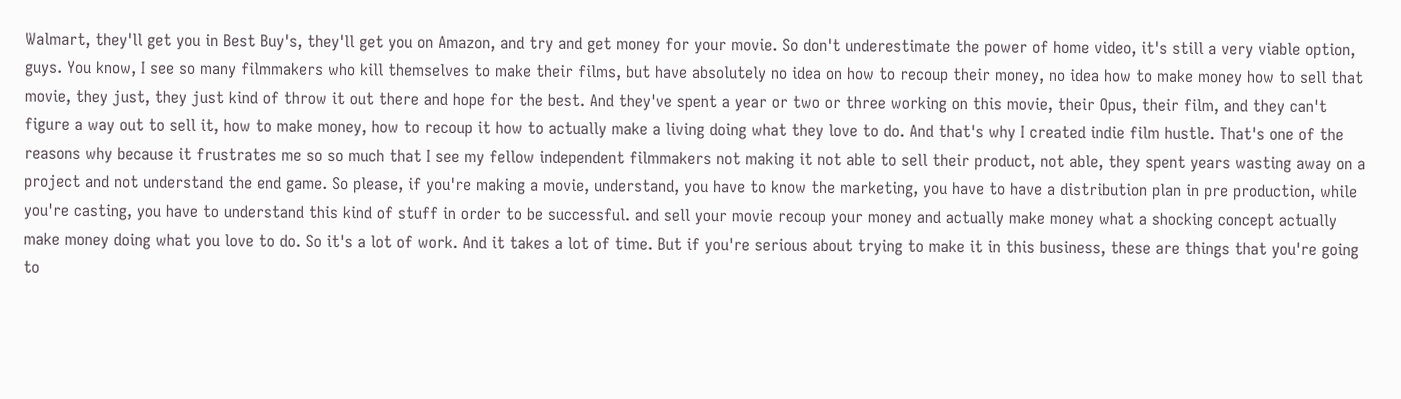Walmart, they'll get you in Best Buy's, they'll get you on Amazon, and try and get money for your movie. So don't underestimate the power of home video, it's still a very viable option, guys. You know, I see so many filmmakers who kill themselves to make their films, but have absolutely no idea on how to recoup their money, no idea how to make money how to sell that movie, they just, they just kind of throw it out there and hope for the best. And they've spent a year or two or three working on this movie, their Opus, their film, and they can't figure a way out to sell it, how to make money, how to recoup it how to actually make a living doing what they love to do. And that's why I created indie film hustle. That's one of the reasons why because it frustrates me so so much that I see my fellow independent filmmakers not making it not able to sell their product, not able, they spent years wasting away on a project and not understand the end game. So please, if you're making a movie, understand, you have to know the marketing, you have to have a distribution plan in pre production, while you're casting, you have to understand this kind of stuff in order to be successful. and sell your movie recoup your money and actually make money what a shocking concept actually make money doing what you love to do. So it's a lot of work. And it takes a lot of time. But if you're serious about trying to make it in this business, these are things that you're going to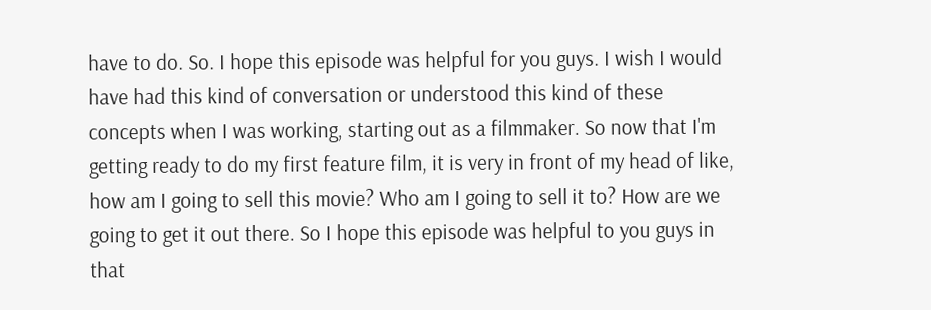have to do. So. I hope this episode was helpful for you guys. I wish I would have had this kind of conversation or understood this kind of these concepts when I was working, starting out as a filmmaker. So now that I'm getting ready to do my first feature film, it is very in front of my head of like, how am I going to sell this movie? Who am I going to sell it to? How are we going to get it out there. So I hope this episode was helpful to you guys in that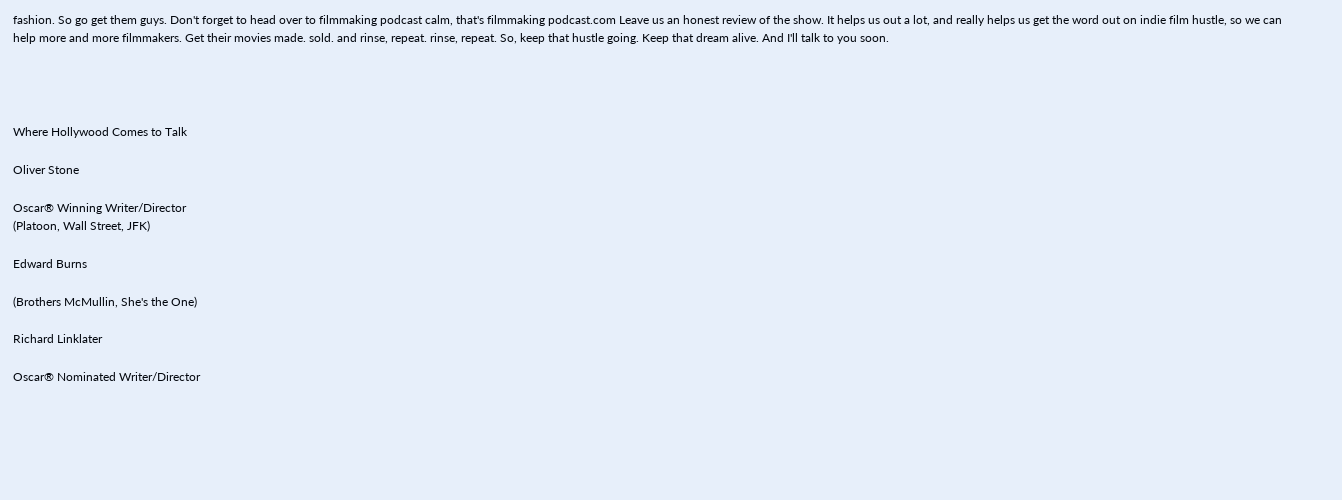fashion. So go get them guys. Don't forget to head over to filmmaking podcast calm, that's filmmaking podcast.com Leave us an honest review of the show. It helps us out a lot, and really helps us get the word out on indie film hustle, so we can help more and more filmmakers. Get their movies made. sold. and rinse, repeat. rinse, repeat. So, keep that hustle going. Keep that dream alive. And I'll talk to you soon.




Where Hollywood Comes to Talk

Oliver Stone

Oscar® Winning Writer/Director
(Platoon, Wall Street, JFK)

Edward Burns

(Brothers McMullin, She's the One)

Richard Linklater

Oscar® Nominated Writer/Director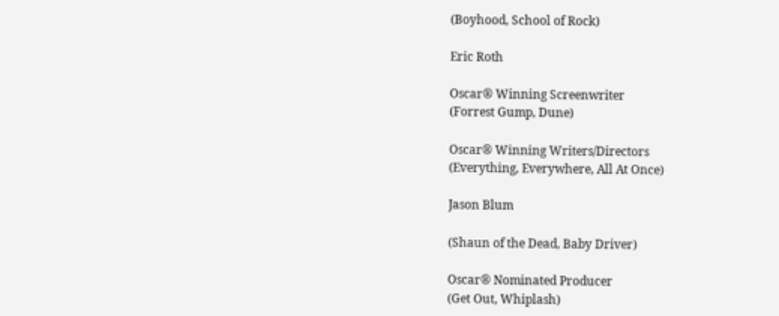(Boyhood, School of Rock)

Eric Roth

Oscar® Winning Screenwriter
(Forrest Gump, Dune)

Oscar® Winning Writers/Directors
(Everything, Everywhere, All At Once)

Jason Blum

(Shaun of the Dead, Baby Driver)

Oscar® Nominated Producer
(Get Out, Whiplash)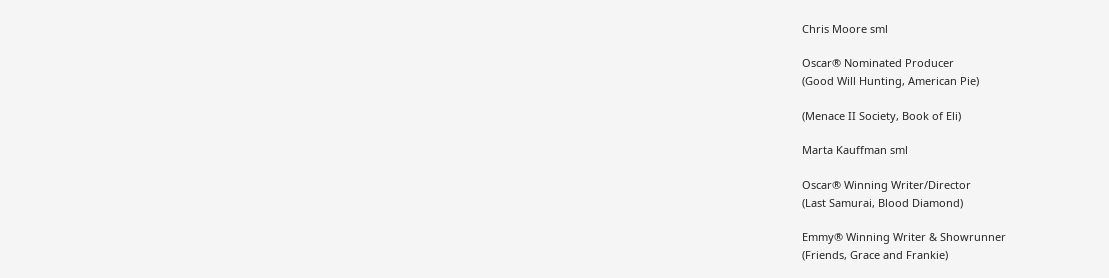Chris Moore sml

Oscar® Nominated Producer
(Good Will Hunting, American Pie)

(Menace II Society, Book of Eli)

Marta Kauffman sml

Oscar® Winning Writer/Director
(Last Samurai, Blood Diamond)

Emmy® Winning Writer & Showrunner
(Friends, Grace and Frankie)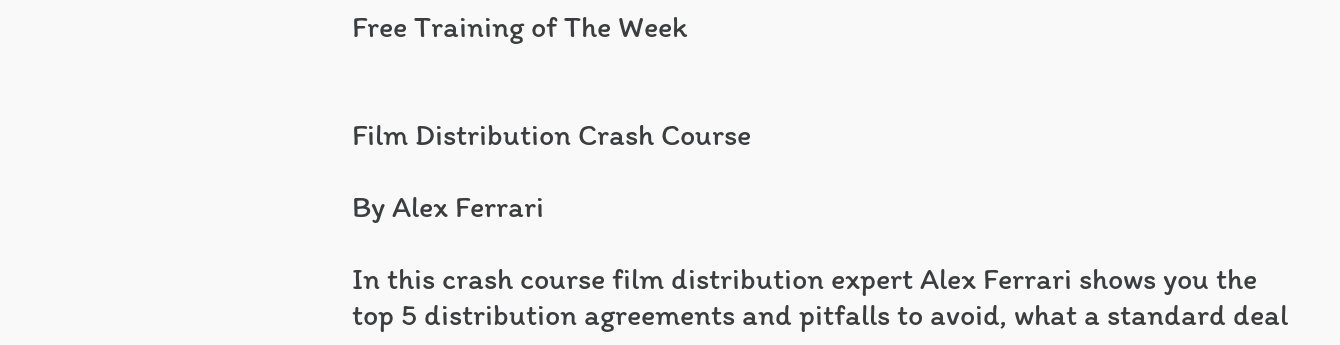Free Training of The Week


Film Distribution Crash Course

By Alex Ferrari

In this crash course film distribution expert Alex Ferrari shows you the top 5 distribution agreements and pitfalls to avoid, what a standard deal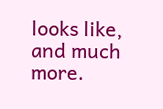looks like, and much more.